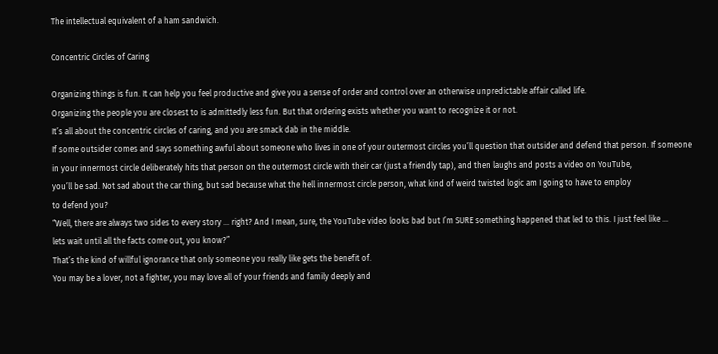The intellectual equivalent of a ham sandwich.

Concentric Circles of Caring

Organizing things is fun. It can help you feel productive and give you a sense of order and control over an otherwise unpredictable affair called life.
Organizing the people you are closest to is admittedly less fun. But that ordering exists whether you want to recognize it or not.
It’s all about the concentric circles of caring, and you are smack dab in the middle.
If some outsider comes and says something awful about someone who lives in one of your outermost circles you’ll question that outsider and defend that person. If someone
in your innermost circle deliberately hits that person on the outermost circle with their car (just a friendly tap), and then laughs and posts a video on YouTube,
you’ll be sad. Not sad about the car thing, but sad because what the hell innermost circle person, what kind of weird twisted logic am I going to have to employ
to defend you?
“Well, there are always two sides to every story … right? And I mean, sure, the YouTube video looks bad but I’m SURE something happened that led to this. I just feel like …
lets wait until all the facts come out, you know?”
That’s the kind of willful ignorance that only someone you really like gets the benefit of.
You may be a lover, not a fighter, you may love all of your friends and family deeply and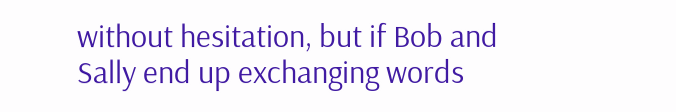without hesitation, but if Bob and Sally end up exchanging words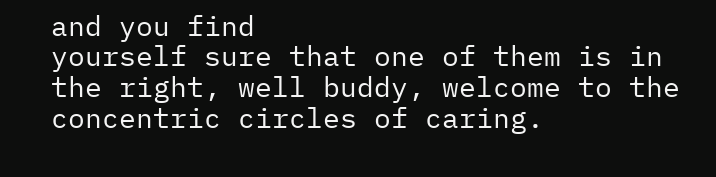and you find
yourself sure that one of them is in the right, well buddy, welcome to the concentric circles of caring.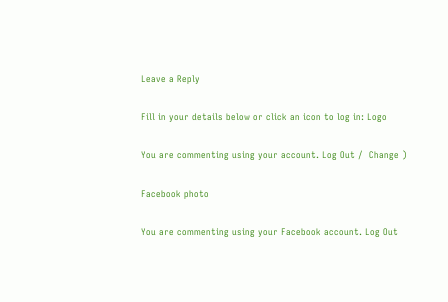Leave a Reply

Fill in your details below or click an icon to log in: Logo

You are commenting using your account. Log Out /  Change )

Facebook photo

You are commenting using your Facebook account. Log Out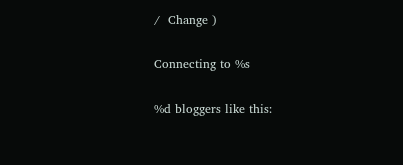/  Change )

Connecting to %s

%d bloggers like this: